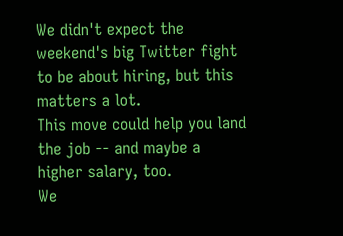We didn't expect the weekend's big Twitter fight to be about hiring, but this matters a lot.
This move could help you land the job -- and maybe a higher salary, too.
We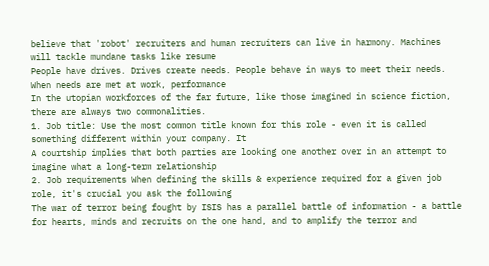believe that 'robot' recruiters and human recruiters can live in harmony. Machines will tackle mundane tasks like resume
People have drives. Drives create needs. People behave in ways to meet their needs. When needs are met at work, performance
In the utopian workforces of the far future, like those imagined in science fiction, there are always two commonalities.
1. Job title: Use the most common title known for this role - even it is called something different within your company. It
A courtship implies that both parties are looking one another over in an attempt to imagine what a long-term relationship
2. Job requirements When defining the skills & experience required for a given job role, it's crucial you ask the following
The war of terror being fought by ISIS has a parallel battle of information - a battle for hearts, minds and recruits on the one hand, and to amplify the terror and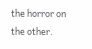the horror on the other.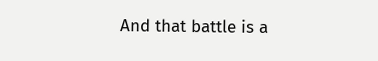And that battle is a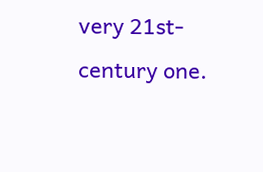very 21st-century one.